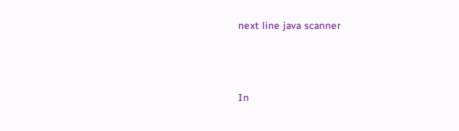next line java scanner





In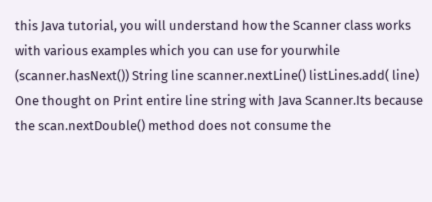this Java tutorial, you will understand how the Scanner class works with various examples which you can use for yourwhile (scanner.hasNext()) String line scanner.nextLine() listLines.add( line) One thought on Print entire line string with Java Scanner.Its because the scan.nextDouble() method does not consume the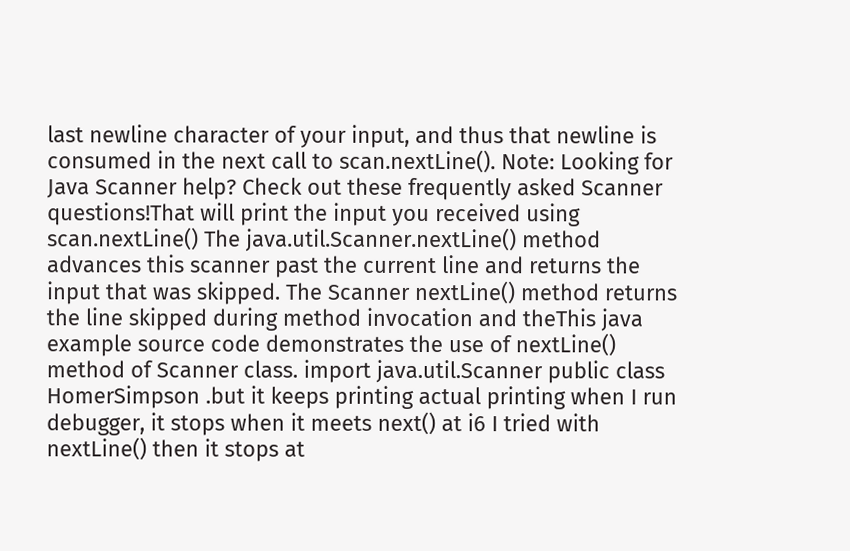last newline character of your input, and thus that newline is consumed in the next call to scan.nextLine(). Note: Looking for Java Scanner help? Check out these frequently asked Scanner questions!That will print the input you received using scan.nextLine() The java.util.Scanner.nextLine() method advances this scanner past the current line and returns the input that was skipped. The Scanner nextLine() method returns the line skipped during method invocation and theThis java example source code demonstrates the use of nextLine() method of Scanner class. import java.util.Scanner public class HomerSimpson .but it keeps printing actual printing when I run debugger, it stops when it meets next() at i6 I tried with nextLine() then it stops at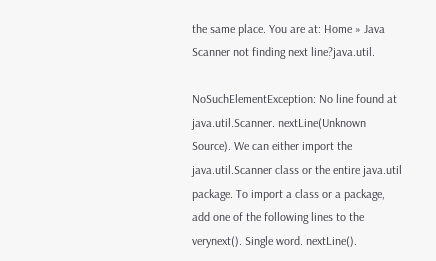the same place. You are at: Home » Java Scanner not finding next line?java.util.

NoSuchElementException: No line found at java.util.Scanner. nextLine(Unknown Source). We can either import the java.util.Scanner class or the entire java.util package. To import a class or a package, add one of the following lines to the verynext(). Single word. nextLine().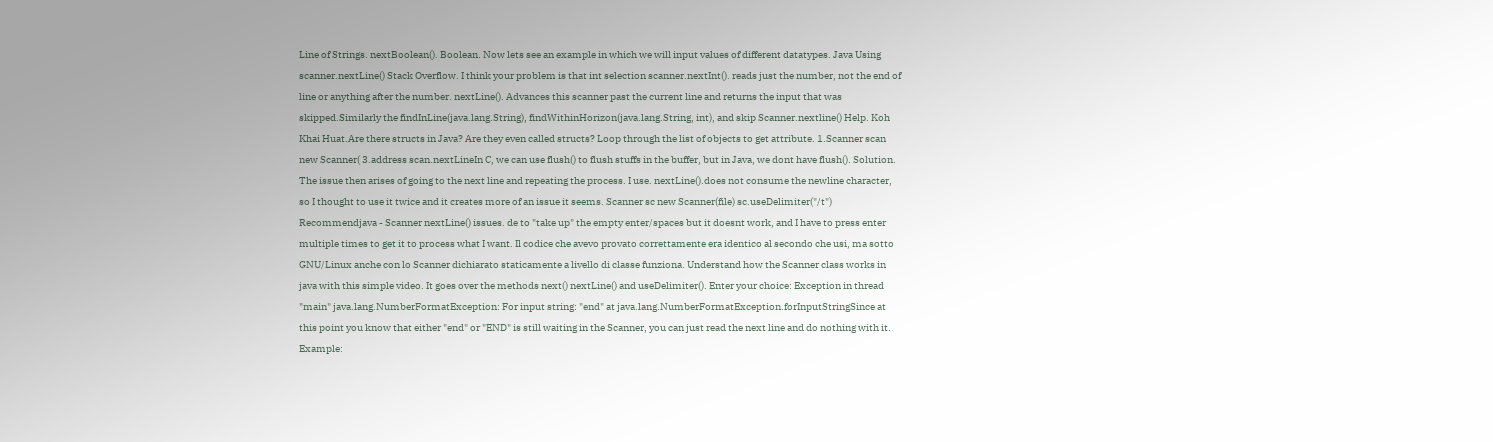Line of Strings. nextBoolean(). Boolean. Now lets see an example in which we will input values of different datatypes. Java Using scanner.nextLine() Stack Overflow. I think your problem is that int selection scanner.nextInt(). reads just the number, not the end of line or anything after the number. nextLine(). Advances this scanner past the current line and returns the input that was skipped.Similarly the findInLine(java.lang.String), findWithinHorizon(java.lang.String, int), and skip Scanner.nextline() Help. Koh Khai Huat.Are there structs in Java? Are they even called structs? Loop through the list of objects to get attribute. 1.Scanner scan new Scanner( 3.address scan.nextLineIn C, we can use flush() to flush stuffs in the buffer, but in Java, we dont have flush(). Solution. The issue then arises of going to the next line and repeating the process. I use. nextLine().does not consume the newline character, so I thought to use it twice and it creates more of an issue it seems. Scanner sc new Scanner(file) sc.useDelimiter("/t") Recommendjava - Scanner nextLine() issues. de to "take up" the empty enter/spaces but it doesnt work, and I have to press enter multiple times to get it to process what I want. Il codice che avevo provato correttamente era identico al secondo che usi, ma sotto GNU/Linux anche con lo Scanner dichiarato staticamente a livello di classe funziona. Understand how the Scanner class works in java with this simple video. It goes over the methods next() nextLine() and useDelimiter(). Enter your choice: Exception in thread "main" java.lang.NumberFormatException: For input string: "end" at java.lang.NumberFormatException.forInputStringSince at this point you know that either "end" or "END" is still waiting in the Scanner, you can just read the next line and do nothing with it. Example: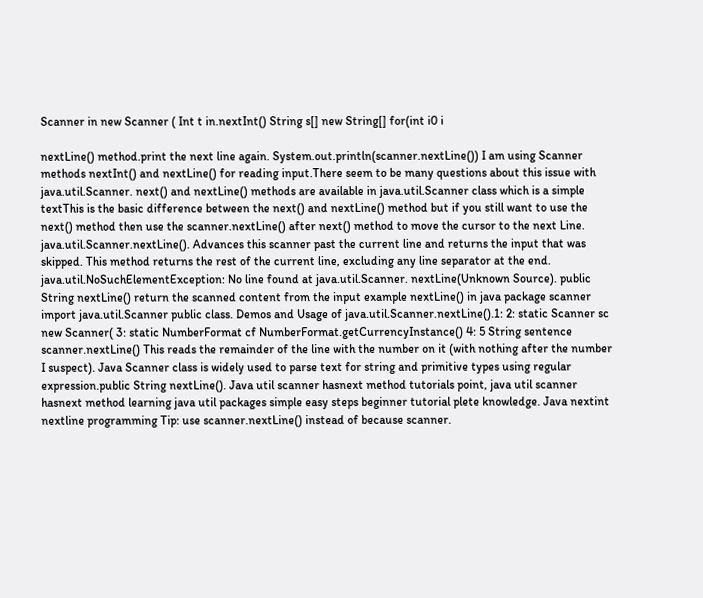Scanner in new Scanner ( Int t in.nextInt() String s[] new String[] for(int i0 i

nextLine() method.print the next line again. System.out.println(scanner.nextLine()) I am using Scanner methods nextInt() and nextLine() for reading input.There seem to be many questions about this issue with java.util.Scanner. next() and nextLine() methods are available in java.util.Scanner class which is a simple textThis is the basic difference between the next() and nextLine() method but if you still want to use the next() method then use the scanner.nextLine() after next() method to move the cursor to the next Line. java.util.Scanner.nextLine(). Advances this scanner past the current line and returns the input that was skipped. This method returns the rest of the current line, excluding any line separator at the end. java.util.NoSuchElementException: No line found at java.util.Scanner. nextLine(Unknown Source). public String nextLine() return the scanned content from the input example nextLine() in java package scanner import java.util.Scanner public class. Demos and Usage of java.util.Scanner.nextLine().1: 2: static Scanner sc new Scanner( 3: static NumberFormat cf NumberFormat.getCurrencyInstance() 4: 5 String sentence scanner.nextLine() This reads the remainder of the line with the number on it (with nothing after the number I suspect). Java Scanner class is widely used to parse text for string and primitive types using regular expression.public String nextLine(). Java util scanner hasnext method tutorials point, java util scanner hasnext method learning java util packages simple easy steps beginner tutorial plete knowledge. Java nextint nextline programming Tip: use scanner.nextLine() instead of because scanner.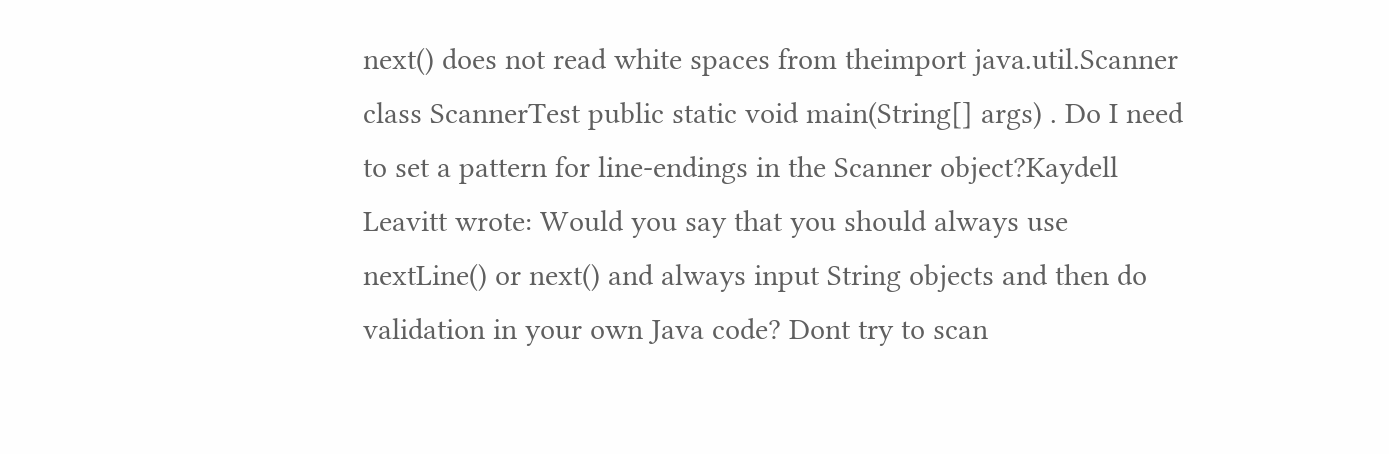next() does not read white spaces from theimport java.util.Scanner class ScannerTest public static void main(String[] args) . Do I need to set a pattern for line-endings in the Scanner object?Kaydell Leavitt wrote: Would you say that you should always use nextLine() or next() and always input String objects and then do validation in your own Java code? Dont try to scan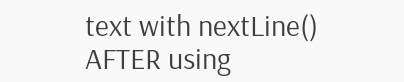text with nextLine() AFTER using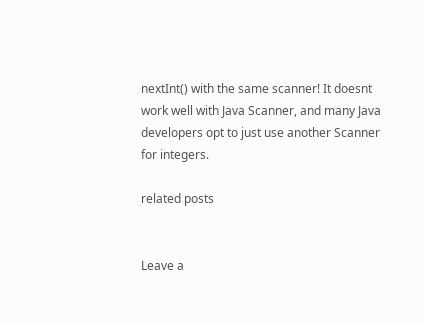nextInt() with the same scanner! It doesnt work well with Java Scanner, and many Java developers opt to just use another Scanner for integers.

related posts


Leave a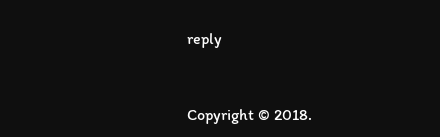reply


Copyright © 2018.